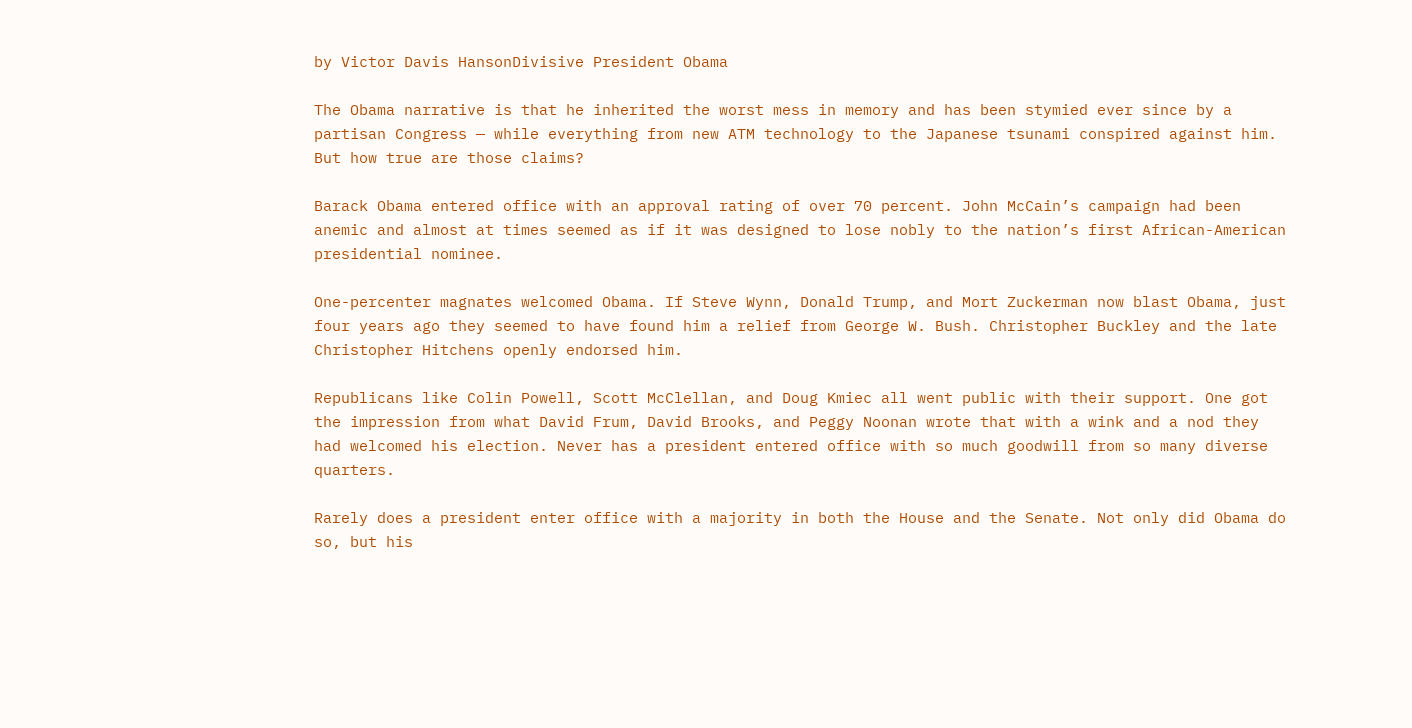by Victor Davis HansonDivisive President Obama

The Obama narrative is that he inherited the worst mess in memory and has been stymied ever since by a partisan Congress — while everything from new ATM technology to the Japanese tsunami conspired against him. But how true are those claims?

Barack Obama entered office with an approval rating of over 70 percent. John McCain’s campaign had been anemic and almost at times seemed as if it was designed to lose nobly to the nation’s first African-American presidential nominee.

One-percenter magnates welcomed Obama. If Steve Wynn, Donald Trump, and Mort Zuckerman now blast Obama, just four years ago they seemed to have found him a relief from George W. Bush. Christopher Buckley and the late Christopher Hitchens openly endorsed him.

Republicans like Colin Powell, Scott McClellan, and Doug Kmiec all went public with their support. One got the impression from what David Frum, David Brooks, and Peggy Noonan wrote that with a wink and a nod they had welcomed his election. Never has a president entered office with so much goodwill from so many diverse quarters.

Rarely does a president enter office with a majority in both the House and the Senate. Not only did Obama do so, but his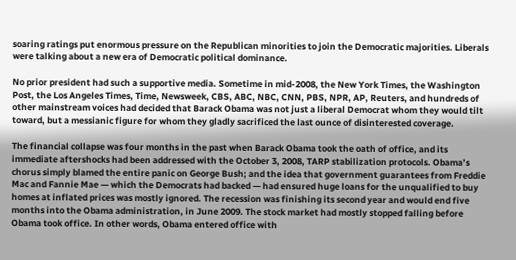soaring ratings put enormous pressure on the Republican minorities to join the Democratic majorities. Liberals were talking about a new era of Democratic political dominance.

No prior president had such a supportive media. Sometime in mid-2008, the New York Times, the Washington Post, the Los Angeles Times, Time, Newsweek, CBS, ABC, NBC, CNN, PBS, NPR, AP, Reuters, and hundreds of other mainstream voices had decided that Barack Obama was not just a liberal Democrat whom they would tilt toward, but a messianic figure for whom they gladly sacrificed the last ounce of disinterested coverage.

The financial collapse was four months in the past when Barack Obama took the oath of office, and its immediate aftershocks had been addressed with the October 3, 2008, TARP stabilization protocols. Obama’s chorus simply blamed the entire panic on George Bush; and the idea that government guarantees from Freddie Mac and Fannie Mae — which the Democrats had backed — had ensured huge loans for the unqualified to buy homes at inflated prices was mostly ignored. The recession was finishing its second year and would end five months into the Obama administration, in June 2009. The stock market had mostly stopped falling before Obama took office. In other words, Obama entered office with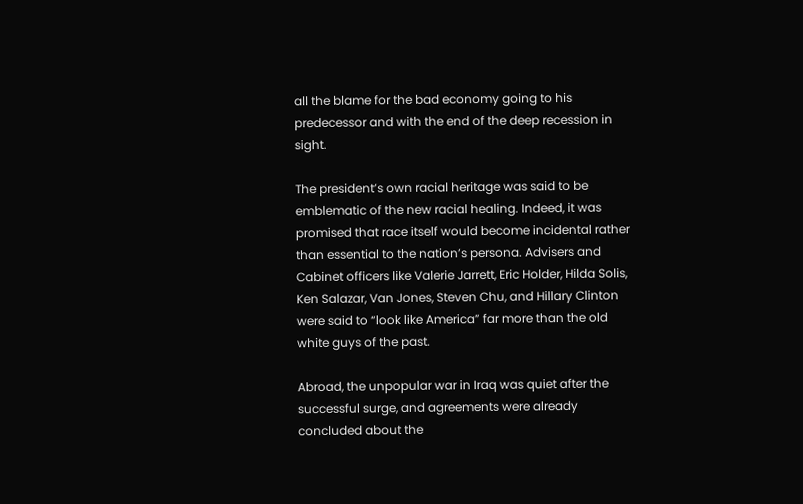all the blame for the bad economy going to his predecessor and with the end of the deep recession in sight.

The president’s own racial heritage was said to be emblematic of the new racial healing. Indeed, it was promised that race itself would become incidental rather than essential to the nation’s persona. Advisers and Cabinet officers like Valerie Jarrett, Eric Holder, Hilda Solis, Ken Salazar, Van Jones, Steven Chu, and Hillary Clinton were said to “look like America” far more than the old white guys of the past.

Abroad, the unpopular war in Iraq was quiet after the successful surge, and agreements were already concluded about the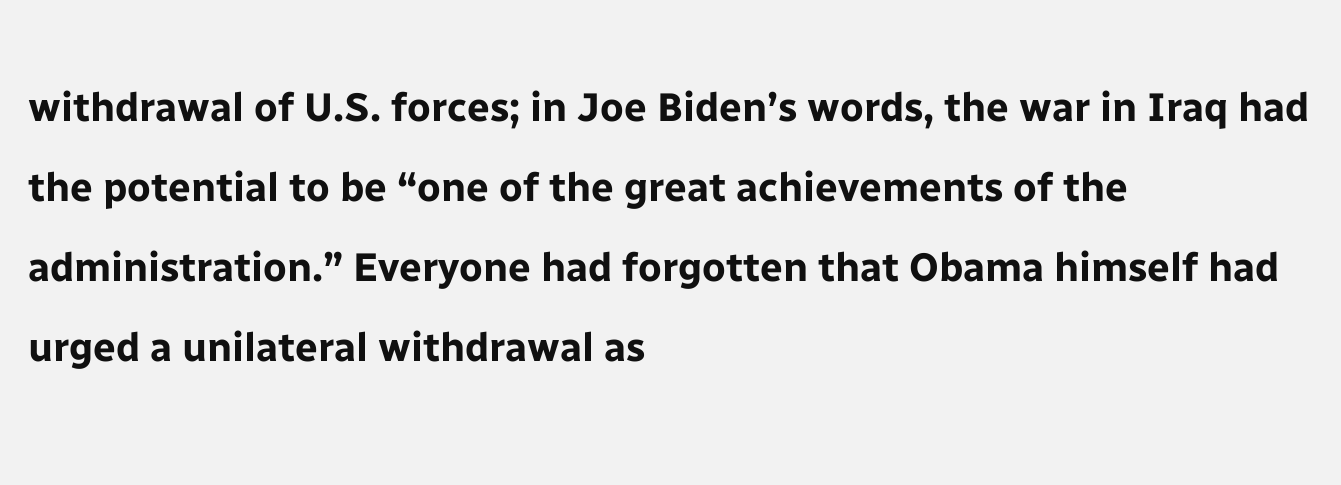withdrawal of U.S. forces; in Joe Biden’s words, the war in Iraq had the potential to be “one of the great achievements of the administration.” Everyone had forgotten that Obama himself had urged a unilateral withdrawal as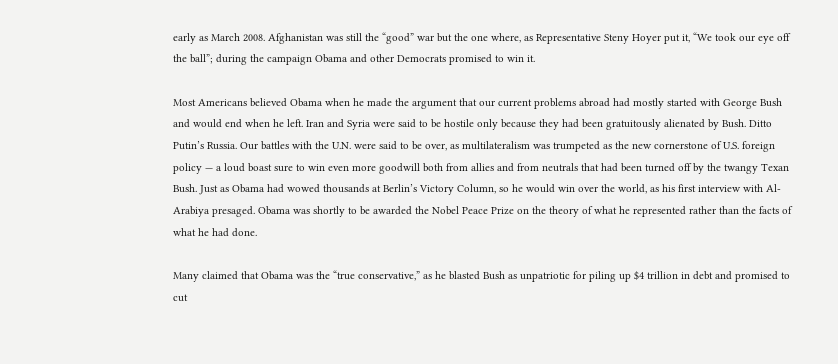early as March 2008. Afghanistan was still the “good” war but the one where, as Representative Steny Hoyer put it, “We took our eye off the ball”; during the campaign Obama and other Democrats promised to win it.

Most Americans believed Obama when he made the argument that our current problems abroad had mostly started with George Bush and would end when he left. Iran and Syria were said to be hostile only because they had been gratuitously alienated by Bush. Ditto Putin’s Russia. Our battles with the U.N. were said to be over, as multilateralism was trumpeted as the new cornerstone of U.S. foreign policy — a loud boast sure to win even more goodwill both from allies and from neutrals that had been turned off by the twangy Texan Bush. Just as Obama had wowed thousands at Berlin’s Victory Column, so he would win over the world, as his first interview with Al-Arabiya presaged. Obama was shortly to be awarded the Nobel Peace Prize on the theory of what he represented rather than the facts of what he had done.

Many claimed that Obama was the “true conservative,” as he blasted Bush as unpatriotic for piling up $4 trillion in debt and promised to cut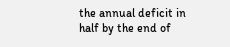the annual deficit in half by the end of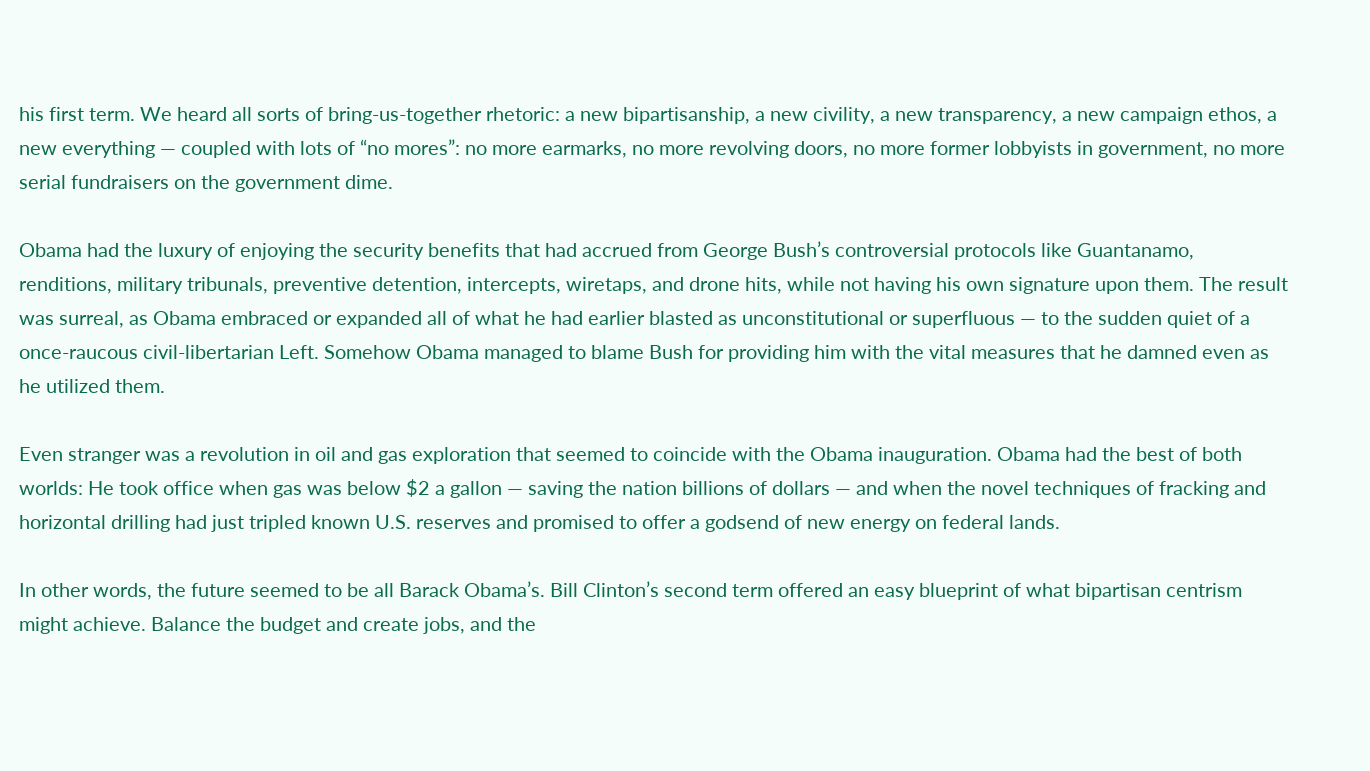his first term. We heard all sorts of bring-us-together rhetoric: a new bipartisanship, a new civility, a new transparency, a new campaign ethos, a new everything — coupled with lots of “no mores”: no more earmarks, no more revolving doors, no more former lobbyists in government, no more serial fundraisers on the government dime.

Obama had the luxury of enjoying the security benefits that had accrued from George Bush’s controversial protocols like Guantanamo, renditions, military tribunals, preventive detention, intercepts, wiretaps, and drone hits, while not having his own signature upon them. The result was surreal, as Obama embraced or expanded all of what he had earlier blasted as unconstitutional or superfluous — to the sudden quiet of a once-raucous civil-libertarian Left. Somehow Obama managed to blame Bush for providing him with the vital measures that he damned even as he utilized them.

Even stranger was a revolution in oil and gas exploration that seemed to coincide with the Obama inauguration. Obama had the best of both worlds: He took office when gas was below $2 a gallon — saving the nation billions of dollars — and when the novel techniques of fracking and horizontal drilling had just tripled known U.S. reserves and promised to offer a godsend of new energy on federal lands.

In other words, the future seemed to be all Barack Obama’s. Bill Clinton’s second term offered an easy blueprint of what bipartisan centrism might achieve. Balance the budget and create jobs, and the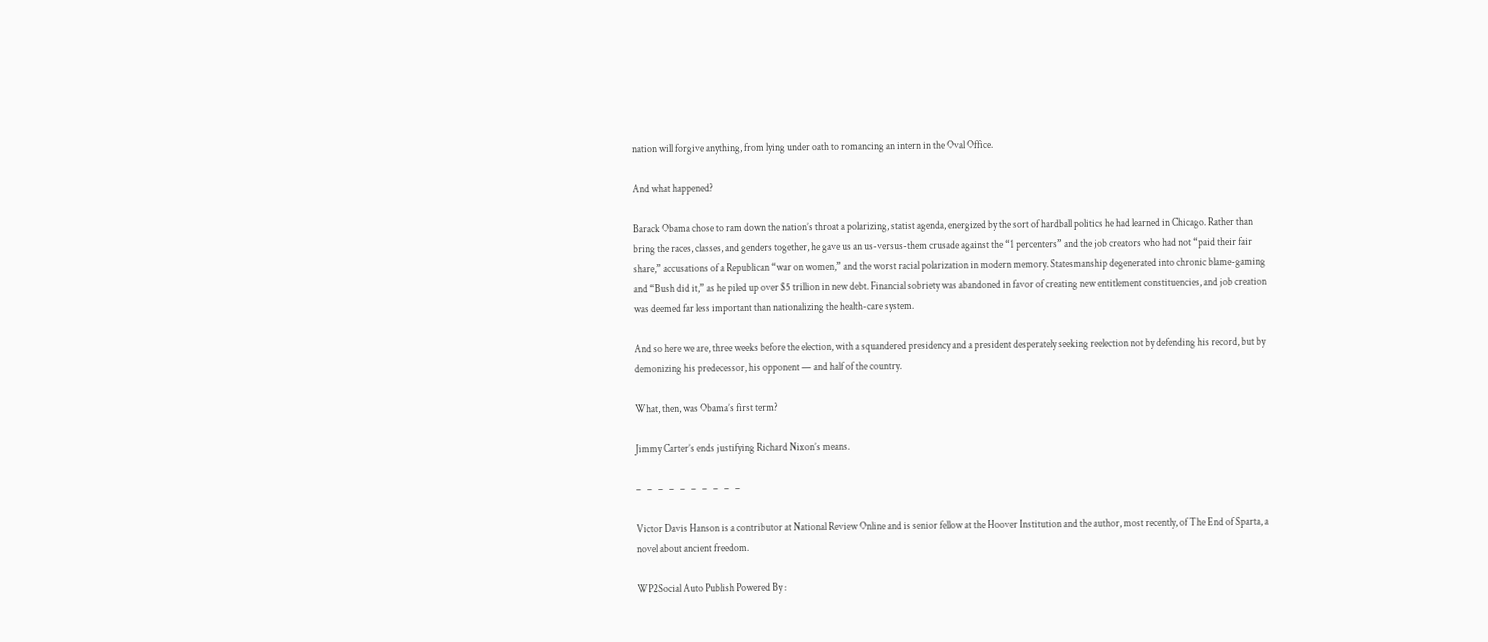nation will forgive anything, from lying under oath to romancing an intern in the Oval Office.

And what happened?

Barack Obama chose to ram down the nation’s throat a polarizing, statist agenda, energized by the sort of hardball politics he had learned in Chicago. Rather than bring the races, classes, and genders together, he gave us an us-versus-them crusade against the “1 percenters” and the job creators who had not “paid their fair share,” accusations of a Republican “war on women,” and the worst racial polarization in modern memory. Statesmanship degenerated into chronic blame-gaming and “Bush did it,” as he piled up over $5 trillion in new debt. Financial sobriety was abandoned in favor of creating new entitlement constituencies, and job creation was deemed far less important than nationalizing the health-care system.

And so here we are, three weeks before the election, with a squandered presidency and a president desperately seeking reelection not by defending his record, but by demonizing his predecessor, his opponent — and half of the country.

What, then, was Obama’s first term?

Jimmy Carter’s ends justifying Richard Nixon’s means.

–   –   –   –   –   –   –   –   –   –

Victor Davis Hanson is a contributor at National Review Online and is senior fellow at the Hoover Institution and the author, most recently, of The End of Sparta, a novel about ancient freedom.

WP2Social Auto Publish Powered By :